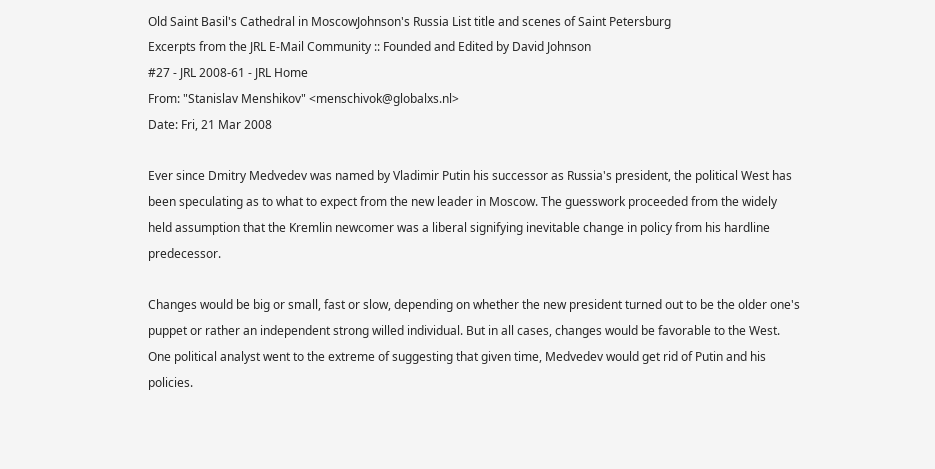Old Saint Basil's Cathedral in MoscowJohnson's Russia List title and scenes of Saint Petersburg
Excerpts from the JRL E-Mail Community :: Founded and Edited by David Johnson
#27 - JRL 2008-61 - JRL Home
From: "Stanislav Menshikov" <menschivok@globalxs.nl>
Date: Fri, 21 Mar 2008

Ever since Dmitry Medvedev was named by Vladimir Putin his successor as Russia's president, the political West has been speculating as to what to expect from the new leader in Moscow. The guesswork proceeded from the widely held assumption that the Kremlin newcomer was a liberal signifying inevitable change in policy from his hardline predecessor.

Changes would be big or small, fast or slow, depending on whether the new president turned out to be the older one's puppet or rather an independent strong willed individual. But in all cases, changes would be favorable to the West. One political analyst went to the extreme of suggesting that given time, Medvedev would get rid of Putin and his policies.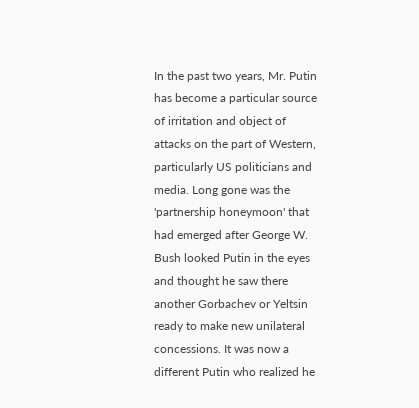In the past two years, Mr. Putin has become a particular source of irritation and object of attacks on the part of Western, particularly US politicians and media. Long gone was the 'partnership honeymoon' that had emerged after George W. Bush looked Putin in the eyes and thought he saw there another Gorbachev or Yeltsin ready to make new unilateral concessions. It was now a different Putin who realized he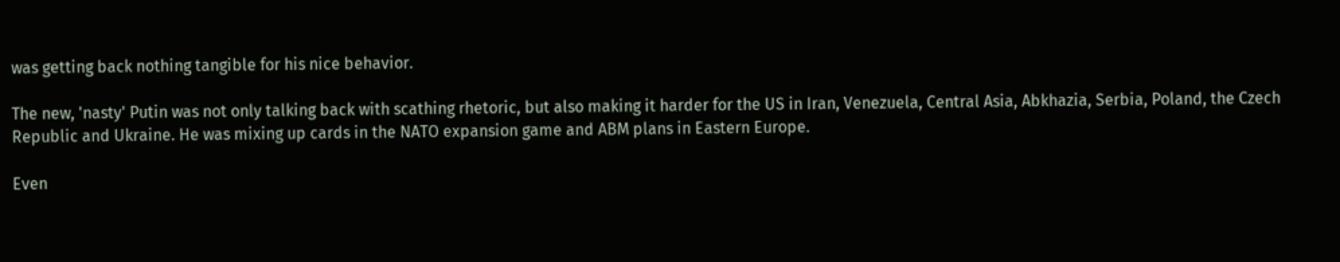was getting back nothing tangible for his nice behavior.

The new, 'nasty' Putin was not only talking back with scathing rhetoric, but also making it harder for the US in Iran, Venezuela, Central Asia, Abkhazia, Serbia, Poland, the Czech Republic and Ukraine. He was mixing up cards in the NATO expansion game and ABM plans in Eastern Europe.

Even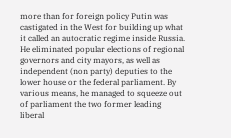more than for foreign policy Putin was castigated in the West for building up what it called an autocratic regime inside Russia. He eliminated popular elections of regional governors and city mayors, as well as independent (non party) deputies to the lower house or the federal parliament. By various means, he managed to squeeze out of parliament the two former leading liberal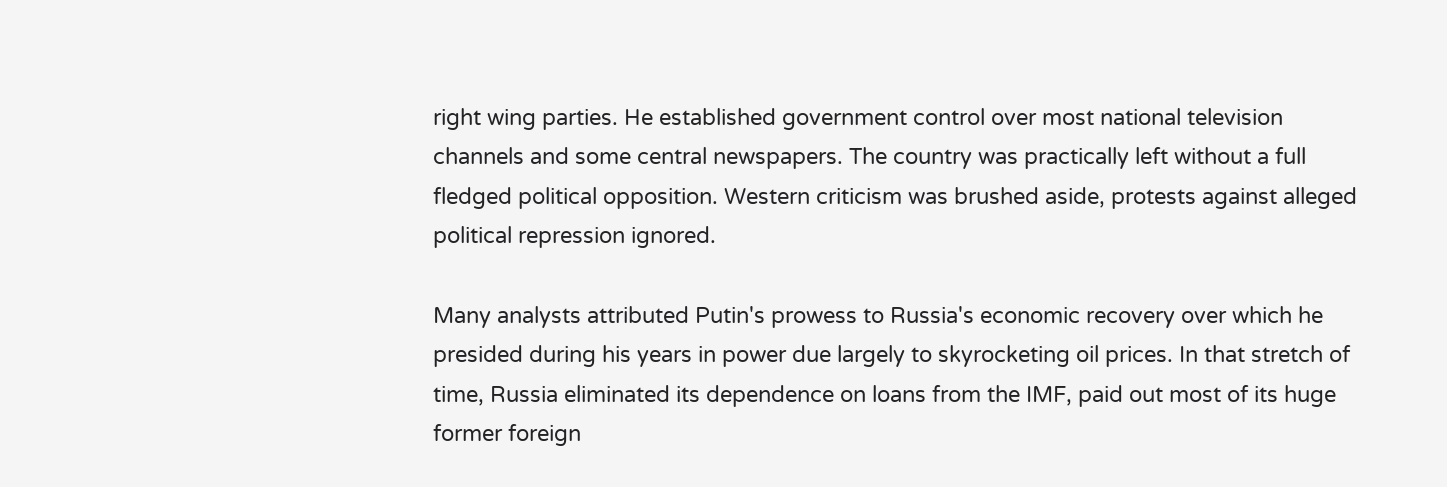right wing parties. He established government control over most national television channels and some central newspapers. The country was practically left without a full fledged political opposition. Western criticism was brushed aside, protests against alleged political repression ignored.

Many analysts attributed Putin's prowess to Russia's economic recovery over which he presided during his years in power due largely to skyrocketing oil prices. In that stretch of time, Russia eliminated its dependence on loans from the IMF, paid out most of its huge former foreign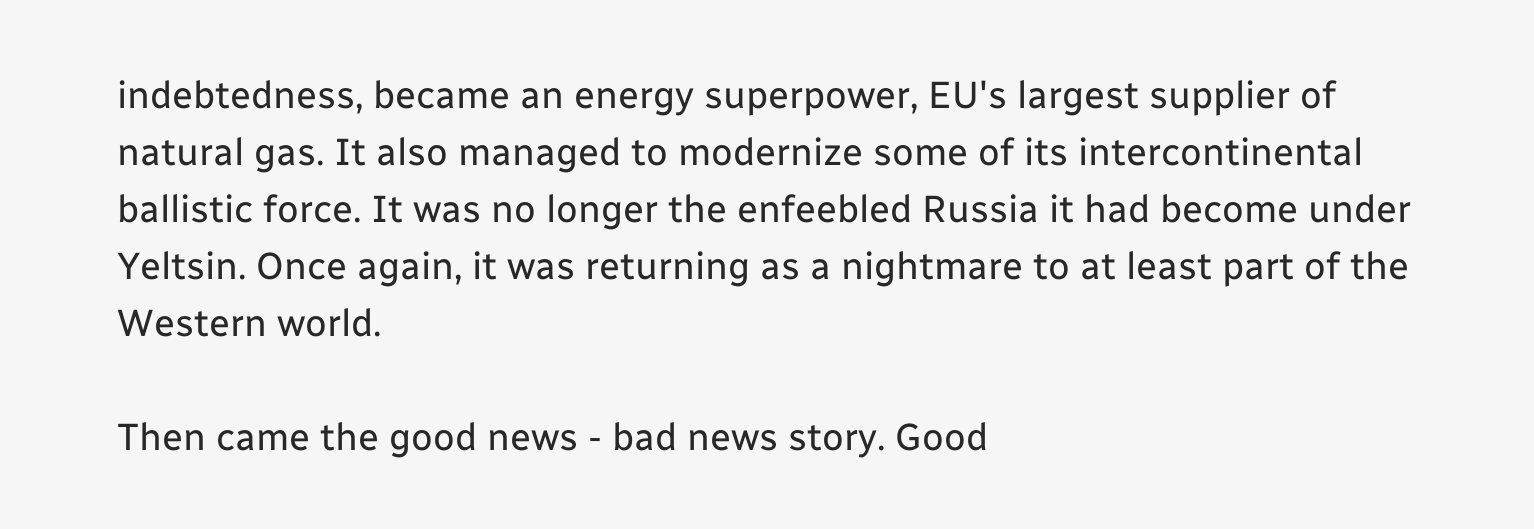indebtedness, became an energy superpower, EU's largest supplier of natural gas. It also managed to modernize some of its intercontinental ballistic force. It was no longer the enfeebled Russia it had become under Yeltsin. Once again, it was returning as a nightmare to at least part of the Western world.

Then came the good news - bad news story. Good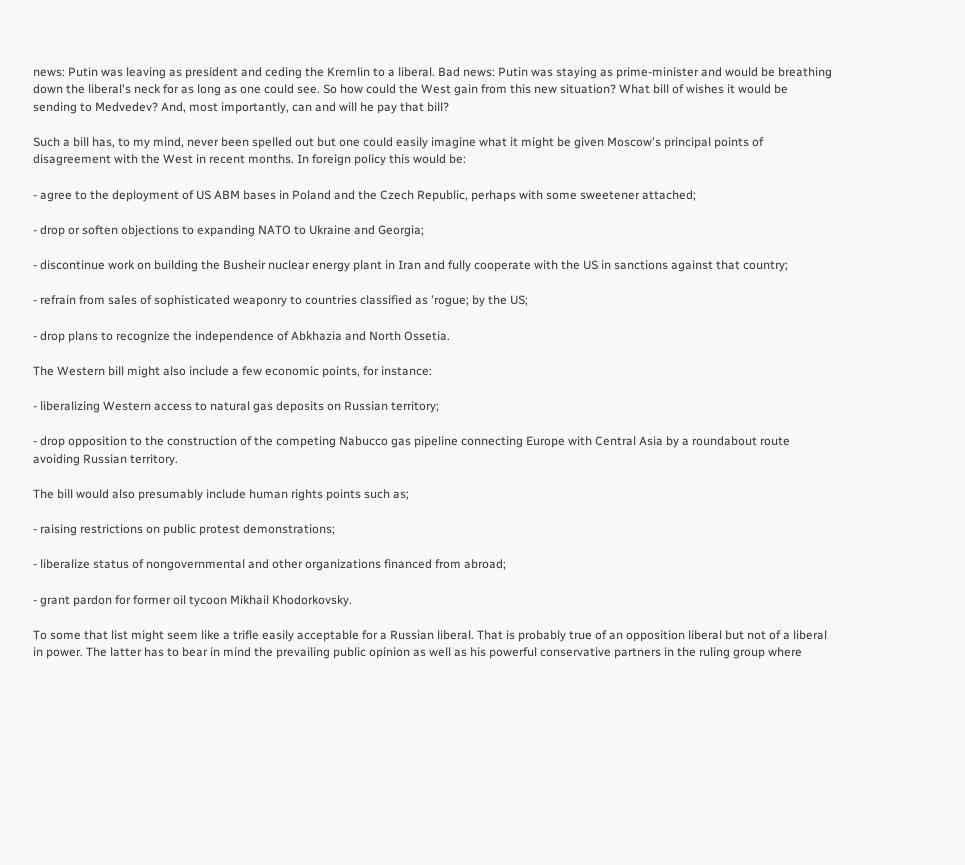news: Putin was leaving as president and ceding the Kremlin to a liberal. Bad news: Putin was staying as prime-minister and would be breathing down the liberal's neck for as long as one could see. So how could the West gain from this new situation? What bill of wishes it would be sending to Medvedev? And, most importantly, can and will he pay that bill?

Such a bill has, to my mind, never been spelled out but one could easily imagine what it might be given Moscow's principal points of disagreement with the West in recent months. In foreign policy this would be:

- agree to the deployment of US ABM bases in Poland and the Czech Republic, perhaps with some sweetener attached;

- drop or soften objections to expanding NATO to Ukraine and Georgia;

- discontinue work on building the Busheir nuclear energy plant in Iran and fully cooperate with the US in sanctions against that country;

- refrain from sales of sophisticated weaponry to countries classified as 'rogue; by the US;

- drop plans to recognize the independence of Abkhazia and North Ossetia.

The Western bill might also include a few economic points, for instance:

- liberalizing Western access to natural gas deposits on Russian territory;

- drop opposition to the construction of the competing Nabucco gas pipeline connecting Europe with Central Asia by a roundabout route avoiding Russian territory.

The bill would also presumably include human rights points such as;

- raising restrictions on public protest demonstrations;

- liberalize status of nongovernmental and other organizations financed from abroad;

- grant pardon for former oil tycoon Mikhail Khodorkovsky.

To some that list might seem like a trifle easily acceptable for a Russian liberal. That is probably true of an opposition liberal but not of a liberal in power. The latter has to bear in mind the prevailing public opinion as well as his powerful conservative partners in the ruling group where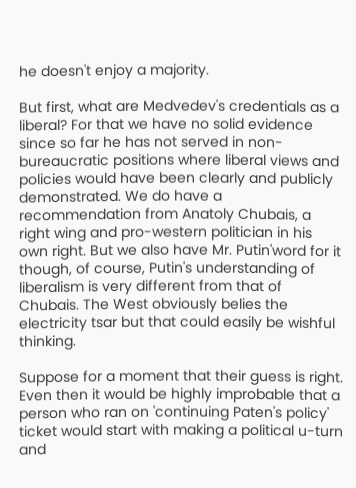he doesn't enjoy a majority.

But first, what are Medvedev's credentials as a liberal? For that we have no solid evidence since so far he has not served in non-bureaucratic positions where liberal views and policies would have been clearly and publicly demonstrated. We do have a recommendation from Anatoly Chubais, a right wing and pro-western politician in his own right. But we also have Mr. Putin'word for it though, of course, Putin's understanding of liberalism is very different from that of Chubais. The West obviously belies the electricity tsar but that could easily be wishful thinking.

Suppose for a moment that their guess is right. Even then it would be highly improbable that a person who ran on 'continuing Paten's policy' ticket would start with making a political u-turn and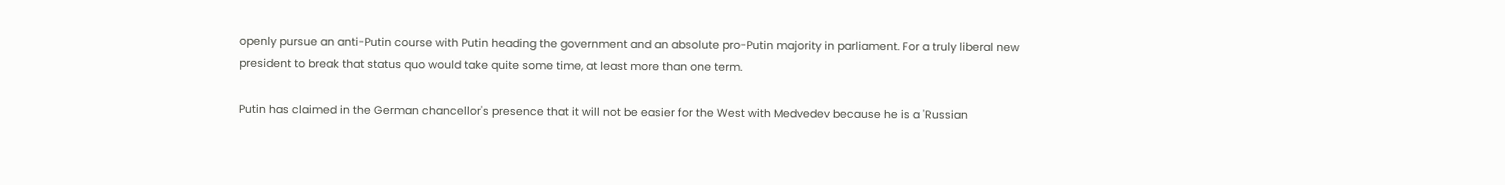openly pursue an anti-Putin course with Putin heading the government and an absolute pro-Putin majority in parliament. For a truly liberal new president to break that status quo would take quite some time, at least more than one term.

Putin has claimed in the German chancellor's presence that it will not be easier for the West with Medvedev because he is a 'Russian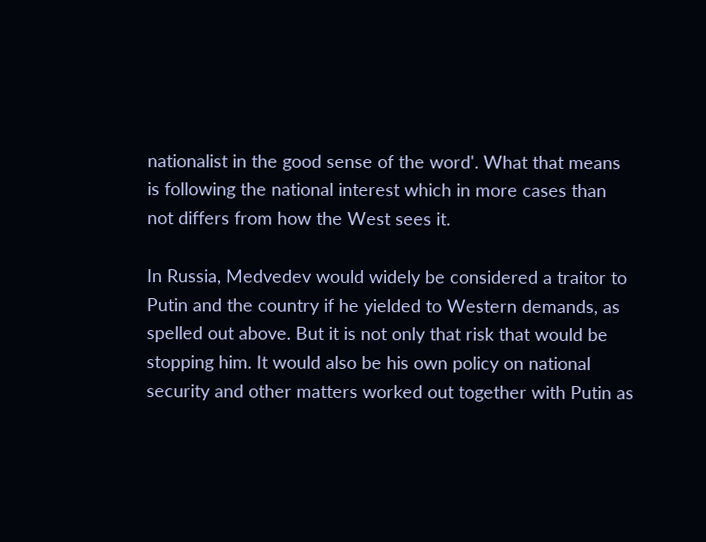nationalist in the good sense of the word'. What that means is following the national interest which in more cases than not differs from how the West sees it.

In Russia, Medvedev would widely be considered a traitor to Putin and the country if he yielded to Western demands, as spelled out above. But it is not only that risk that would be stopping him. It would also be his own policy on national security and other matters worked out together with Putin as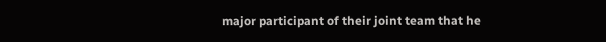major participant of their joint team that he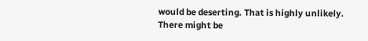would be deserting. That is highly unlikely. There might be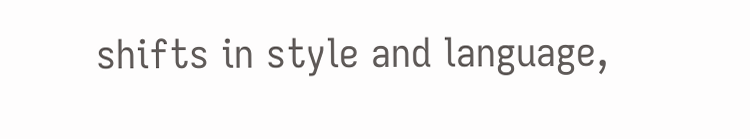shifts in style and language,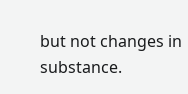but not changes in substance.